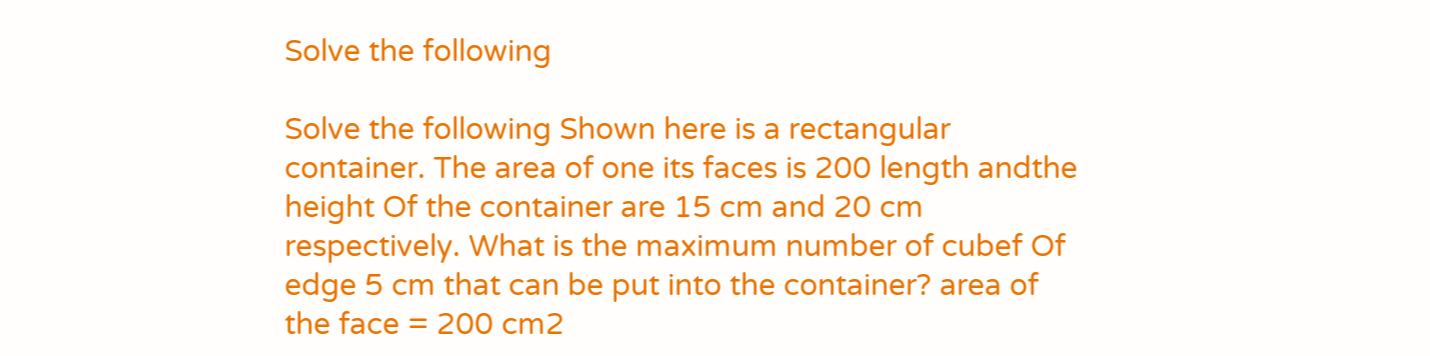Solve the following

Solve the following Shown here is a rectangular container. The area of one its faces is 200 length andthe height Of the container are 15 cm and 20 cm respectively. What is the maximum number of cubef Of edge 5 cm that can be put into the container? area of the face = 200 cm2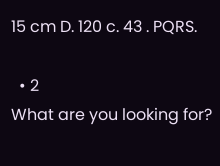15 cm D. 120 c. 43 . PQRS.

  • 2
What are you looking for?